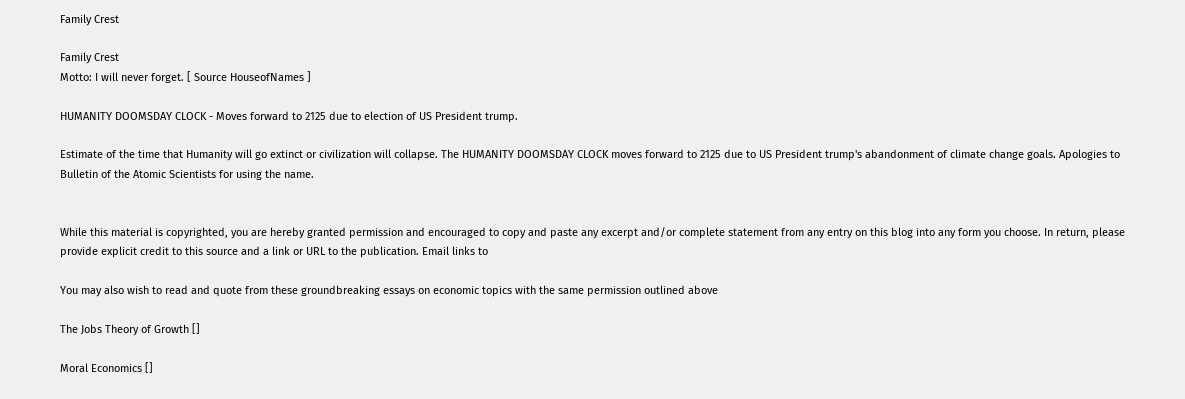Family Crest

Family Crest
Motto: I will never forget. [ Source HouseofNames ]

HUMANITY DOOMSDAY CLOCK - Moves forward to 2125 due to election of US President trump.

Estimate of the time that Humanity will go extinct or civilization will collapse. The HUMANITY DOOMSDAY CLOCK moves forward to 2125 due to US President trump's abandonment of climate change goals. Apologies to Bulletin of the Atomic Scientists for using the name.


While this material is copyrighted, you are hereby granted permission and encouraged to copy and paste any excerpt and/or complete statement from any entry on this blog into any form you choose. In return, please provide explicit credit to this source and a link or URL to the publication. Email links to

You may also wish to read and quote from these groundbreaking essays on economic topics with the same permission outlined above

The Jobs Theory of Growth []

Moral Economics []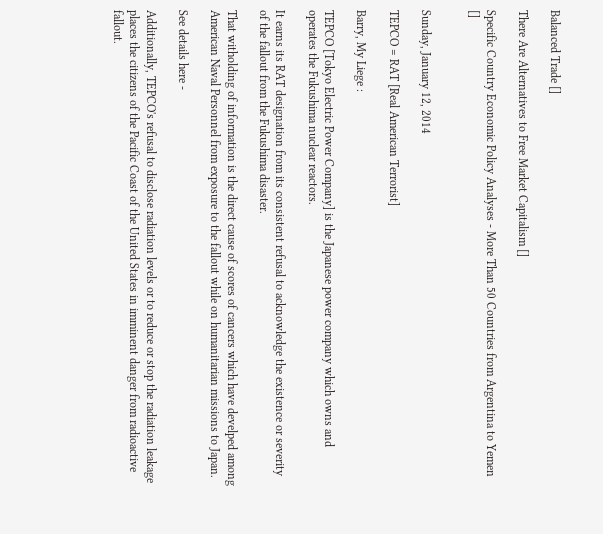Balanced Trade []

There Are Alternatives to Free Market Capitalism []

Specific Country Economic Policy Analyses - More Than 50 Countries from Argentina to Yemen []


Sunday, January 12, 2014

TEPCO = RAT [Real American Terrorist]

Barry, My Liege :

TEPCO [Tokyo Electric Power Company] is the Japanese power company which owns and operates the Fukushima nuclear reactors.

It earns its RAT designation from its consistent refusal to acknowledge the existence or severity of the fallout from the Fukushima disaster.

That witholding of information is the direct cause of scores of cancers which have develped among American Naval Personnel from exposure to the fallout while on humanitarian missions to Japan.

See details here -

Additionally, TEPCO's refusal to disclose radiation levels or to reduce or stop the radiation leakage places the citizens of the Pacific Coast of the United States in imminent danger from radioactive fallout.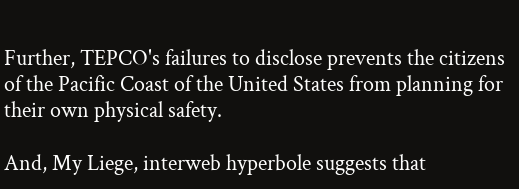Further, TEPCO's failures to disclose prevents the citizens of the Pacific Coast of the United States from planning for their own physical safety.

And, My Liege, interweb hyperbole suggests that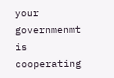your governmenmt is cooperating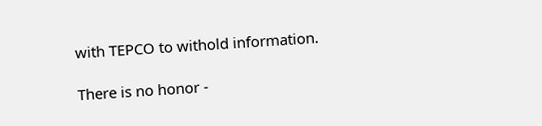with TEPCO to withold information.

There is no honor -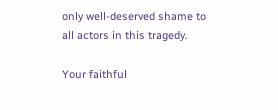only well-deserved shame to all actors in this tragedy.

Your faithful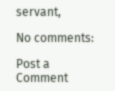servant,

No comments:

Post a Comment